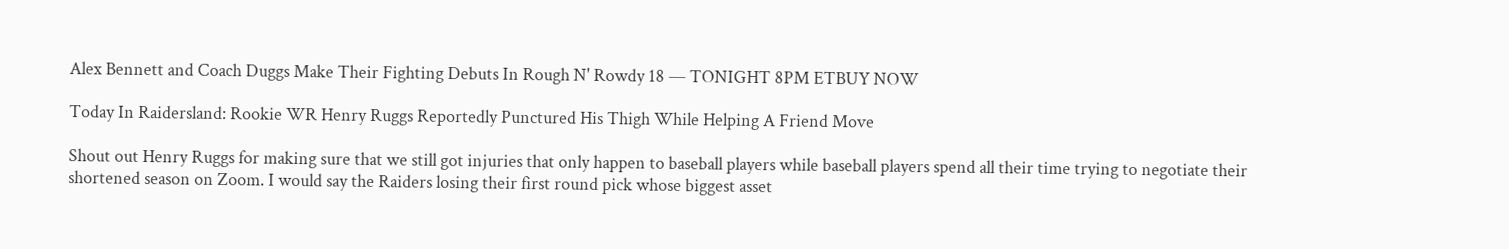Alex Bennett and Coach Duggs Make Their Fighting Debuts In Rough N' Rowdy 18 — TONIGHT 8PM ETBUY NOW

Today In Raidersland: Rookie WR Henry Ruggs Reportedly Punctured His Thigh While Helping A Friend Move

Shout out Henry Ruggs for making sure that we still got injuries that only happen to baseball players while baseball players spend all their time trying to negotiate their shortened season on Zoom. I would say the Raiders losing their first round pick whose biggest asset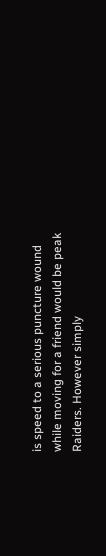is speed to a serious puncture wound while moving for a friend would be peak Raiders. However simply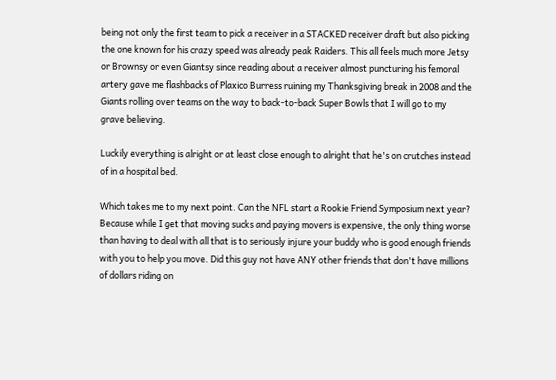being not only the first team to pick a receiver in a STACKED receiver draft but also picking the one known for his crazy speed was already peak Raiders. This all feels much more Jetsy or Brownsy or even Giantsy since reading about a receiver almost puncturing his femoral artery gave me flashbacks of Plaxico Burress ruining my Thanksgiving break in 2008 and the Giants rolling over teams on the way to back-to-back Super Bowls that I will go to my grave believing.

Luckily everything is alright or at least close enough to alright that he's on crutches instead of in a hospital bed.

Which takes me to my next point. Can the NFL start a Rookie Friend Symposium next year? Because while I get that moving sucks and paying movers is expensive, the only thing worse than having to deal with all that is to seriously injure your buddy who is good enough friends with you to help you move. Did this guy not have ANY other friends that don't have millions of dollars riding on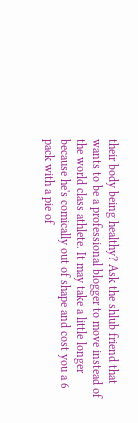their body being healthy? Ask the shlub friend that wants to be a professional blogger to move instead of the world class athlete. It may take a little longer because he's comically out of shape and cost you a 6 pack with a pie of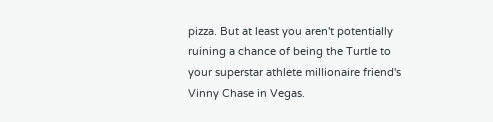pizza. But at least you aren't potentially ruining a chance of being the Turtle to your superstar athlete millionaire friend's Vinny Chase in Vegas.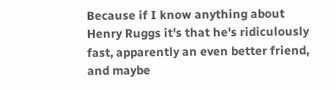Because if I know anything about Henry Ruggs it's that he's ridiculously fast, apparently an even better friend, and maybe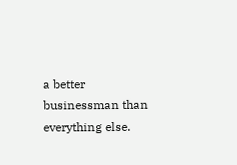a better businessman than everything else.